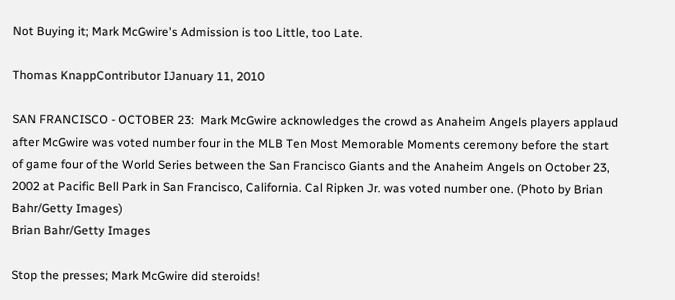Not Buying it; Mark McGwire's Admission is too Little, too Late.

Thomas KnappContributor IJanuary 11, 2010

SAN FRANCISCO - OCTOBER 23:  Mark McGwire acknowledges the crowd as Anaheim Angels players applaud after McGwire was voted number four in the MLB Ten Most Memorable Moments ceremony before the start of game four of the World Series between the San Francisco Giants and the Anaheim Angels on October 23, 2002 at Pacific Bell Park in San Francisco, California. Cal Ripken Jr. was voted number one. (Photo by Brian Bahr/Getty Images)
Brian Bahr/Getty Images

Stop the presses; Mark McGwire did steroids!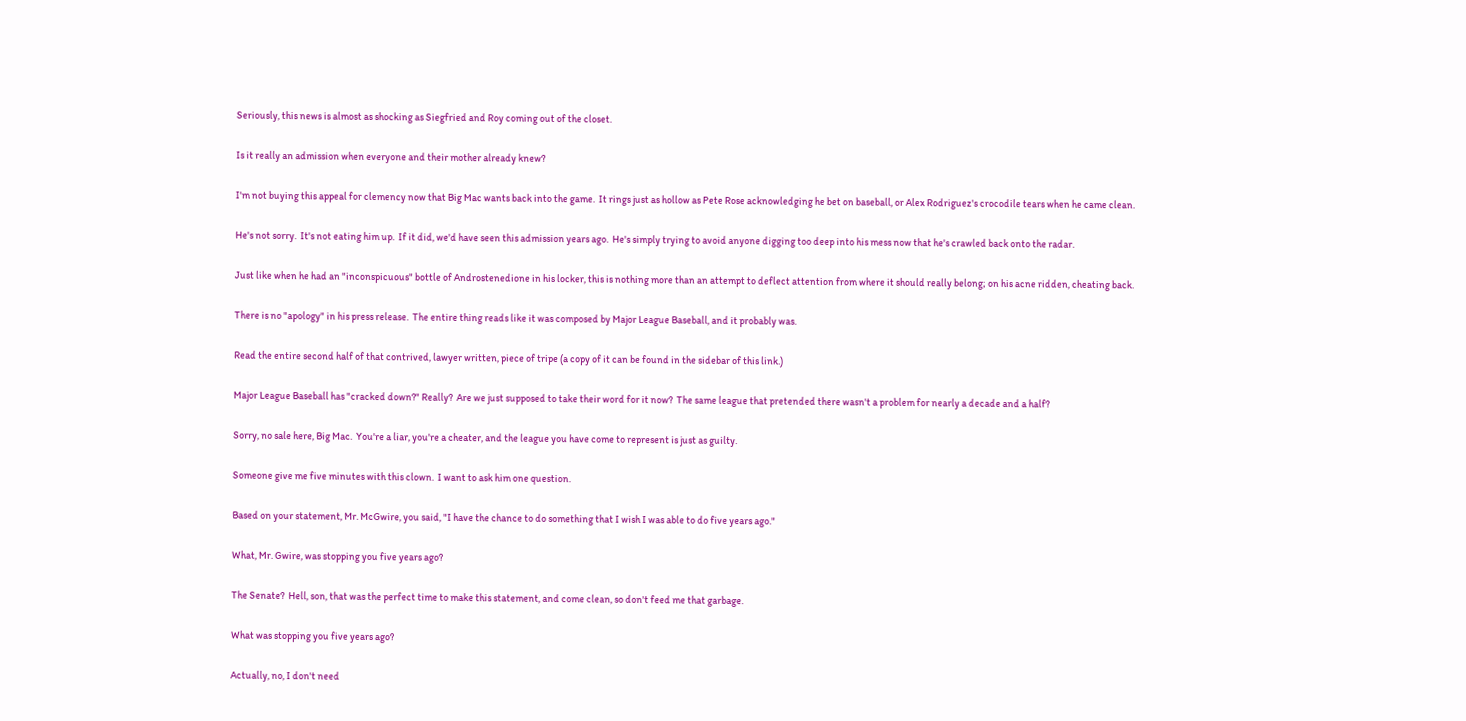Seriously, this news is almost as shocking as Siegfried and Roy coming out of the closet.

Is it really an admission when everyone and their mother already knew?

I'm not buying this appeal for clemency now that Big Mac wants back into the game.  It rings just as hollow as Pete Rose acknowledging he bet on baseball, or Alex Rodriguez's crocodile tears when he came clean.

He's not sorry.  It's not eating him up.  If it did, we'd have seen this admission years ago.  He's simply trying to avoid anyone digging too deep into his mess now that he's crawled back onto the radar.

Just like when he had an "inconspicuous" bottle of Androstenedione in his locker, this is nothing more than an attempt to deflect attention from where it should really belong; on his acne ridden, cheating back.

There is no "apology" in his press release.  The entire thing reads like it was composed by Major League Baseball, and it probably was.

Read the entire second half of that contrived, lawyer written, piece of tripe (a copy of it can be found in the sidebar of this link.)

Major League Baseball has "cracked down?" Really?  Are we just supposed to take their word for it now?  The same league that pretended there wasn't a problem for nearly a decade and a half?

Sorry, no sale here, Big Mac.  You're a liar, you're a cheater, and the league you have come to represent is just as guilty.

Someone give me five minutes with this clown.  I want to ask him one question.

Based on your statement, Mr. McGwire, you said, "I have the chance to do something that I wish I was able to do five years ago."

What, Mr. Gwire, was stopping you five years ago?

The Senate?  Hell, son, that was the perfect time to make this statement, and come clean, so don't feed me that garbage.

What was stopping you five years ago?

Actually, no, I don't need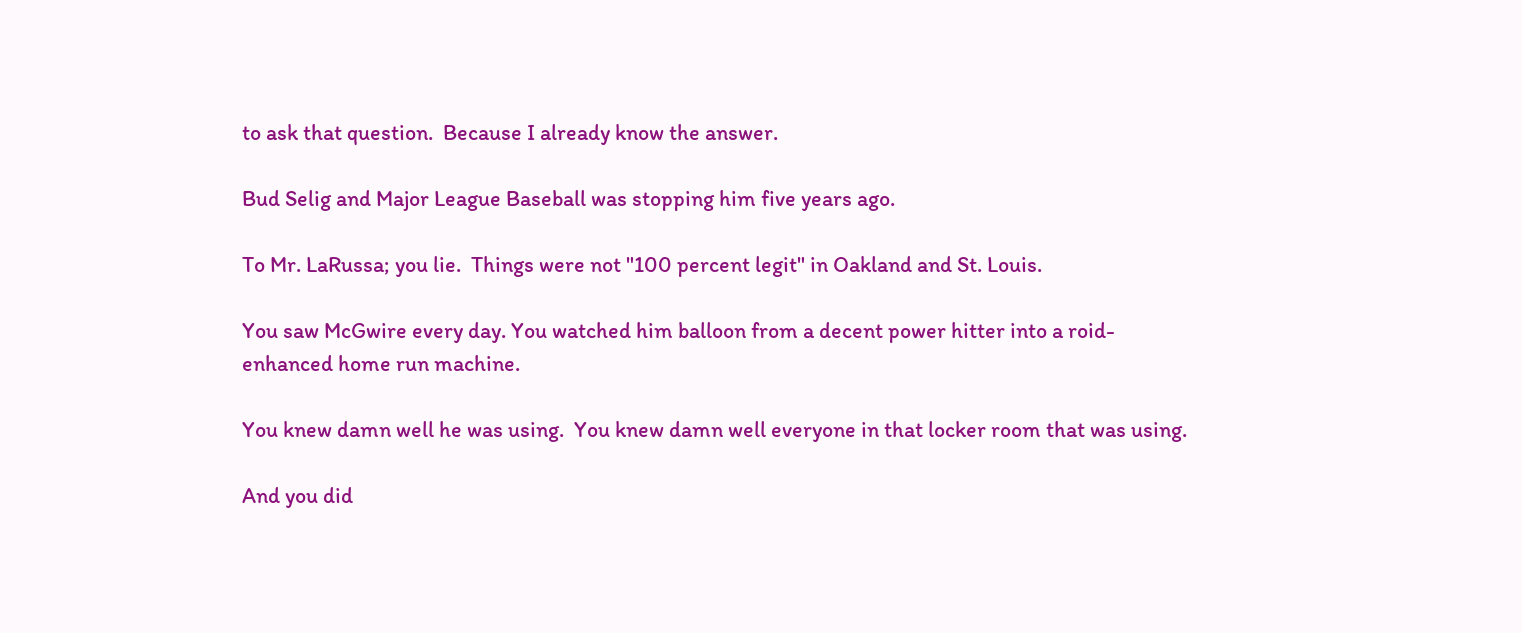to ask that question.  Because I already know the answer.

Bud Selig and Major League Baseball was stopping him five years ago.

To Mr. LaRussa; you lie.  Things were not "100 percent legit" in Oakland and St. Louis.

You saw McGwire every day. You watched him balloon from a decent power hitter into a roid-enhanced home run machine.

You knew damn well he was using.  You knew damn well everyone in that locker room that was using.

And you did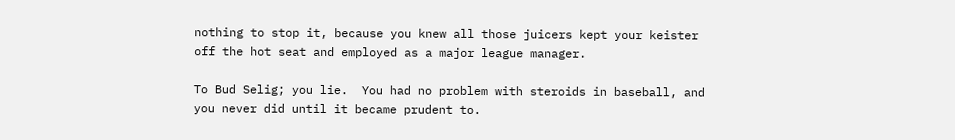nothing to stop it, because you knew all those juicers kept your keister off the hot seat and employed as a major league manager.

To Bud Selig; you lie.  You had no problem with steroids in baseball, and you never did until it became prudent to.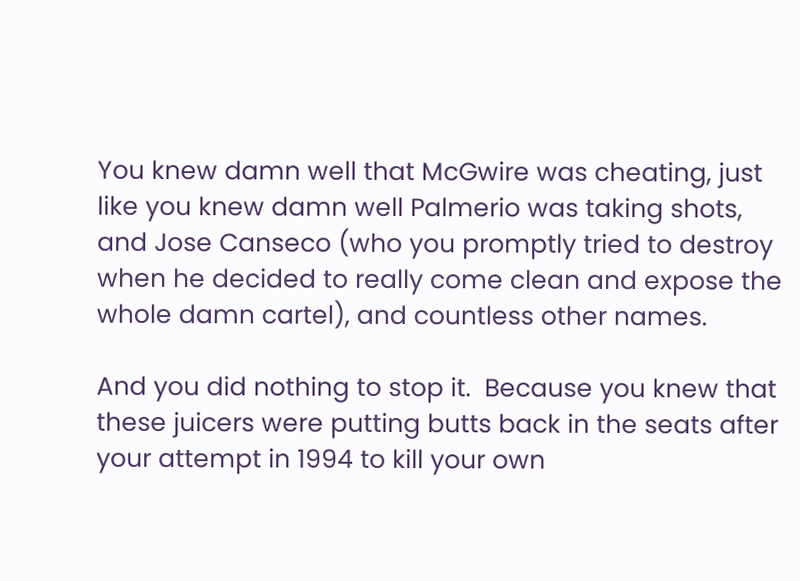You knew damn well that McGwire was cheating, just like you knew damn well Palmerio was taking shots, and Jose Canseco (who you promptly tried to destroy when he decided to really come clean and expose the whole damn cartel), and countless other names.

And you did nothing to stop it.  Because you knew that these juicers were putting butts back in the seats after your attempt in 1994 to kill your own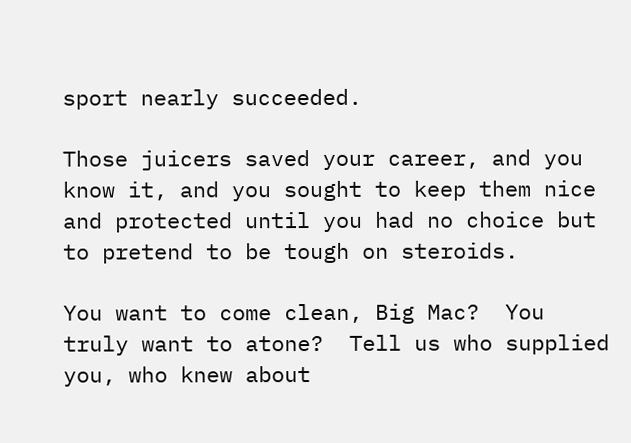sport nearly succeeded.

Those juicers saved your career, and you know it, and you sought to keep them nice and protected until you had no choice but to pretend to be tough on steroids.

You want to come clean, Big Mac?  You truly want to atone?  Tell us who supplied you, who knew about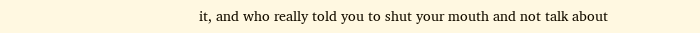it, and who really told you to shut your mouth and not talk about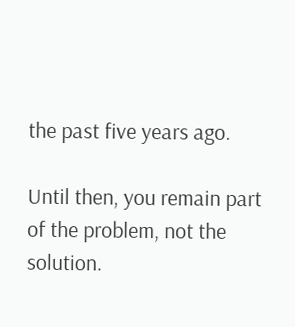the past five years ago.

Until then, you remain part of the problem, not the solution.